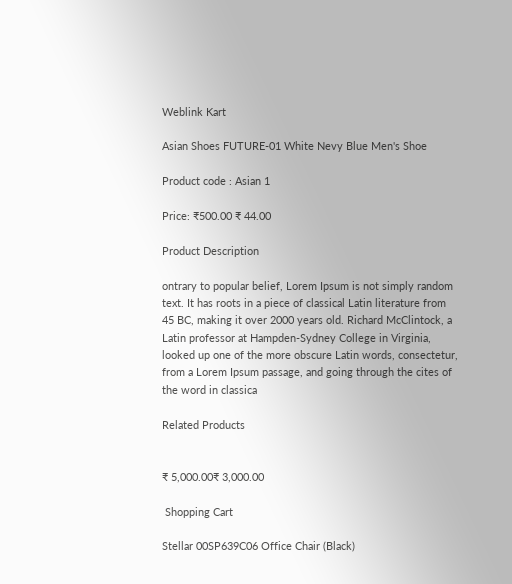Weblink Kart

Asian Shoes FUTURE-01 White Nevy Blue Men's Shoe

Product code : Asian 1

Price: ₹500.00 ₹ 44.00

Product Description

ontrary to popular belief, Lorem Ipsum is not simply random text. It has roots in a piece of classical Latin literature from 45 BC, making it over 2000 years old. Richard McClintock, a Latin professor at Hampden-Sydney College in Virginia, looked up one of the more obscure Latin words, consectetur, from a Lorem Ipsum passage, and going through the cites of the word in classica

Related Products


₹ 5,000.00₹ 3,000.00

 Shopping Cart

Stellar 00SP639C06 Office Chair (Black)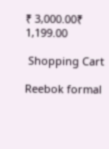₹ 3,000.00₹ 1,199.00

 Shopping Cart

Reebok formal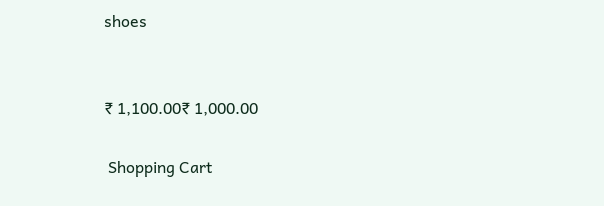shoes


₹ 1,100.00₹ 1,000.00

 Shopping Cart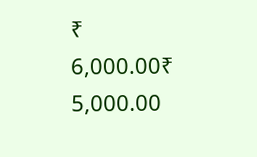₹ 6,000.00₹ 5,000.00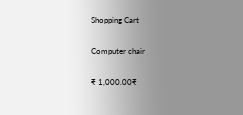Shopping Cart

Computer chair

₹ 1,000.00₹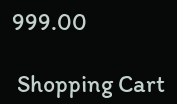999.00

 Shopping Cart